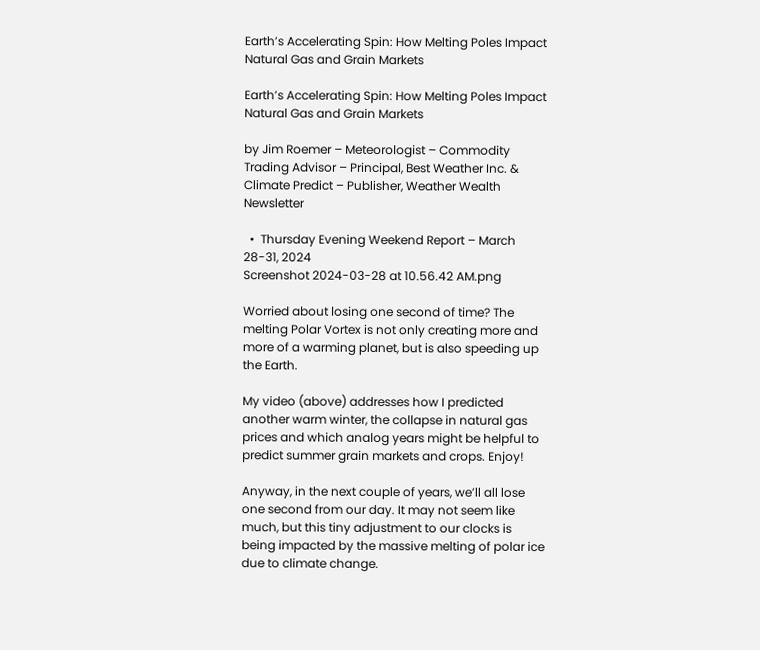Earth’s Accelerating Spin: How Melting Poles Impact Natural Gas and Grain Markets

Earth’s Accelerating Spin: How Melting Poles Impact Natural Gas and Grain Markets

by Jim Roemer – Meteorologist – Commodity Trading Advisor – Principal, Best Weather Inc. & Climate Predict – Publisher, Weather Wealth Newsletter

  •  Thursday Evening Weekend Report – March 28-31, 2024
Screenshot 2024-03-28 at 10.56.42 AM.png

Worried about losing one second of time? The melting Polar Vortex is not only creating more and more of a warming planet, but is also speeding up the Earth.

My video (above) addresses how I predicted another warm winter, the collapse in natural gas prices and which analog years might be helpful to predict summer grain markets and crops. Enjoy!

Anyway, in the next couple of years, we’ll all lose one second from our day. It may not seem like much, but this tiny adjustment to our clocks is being impacted by the massive melting of polar ice due to climate change.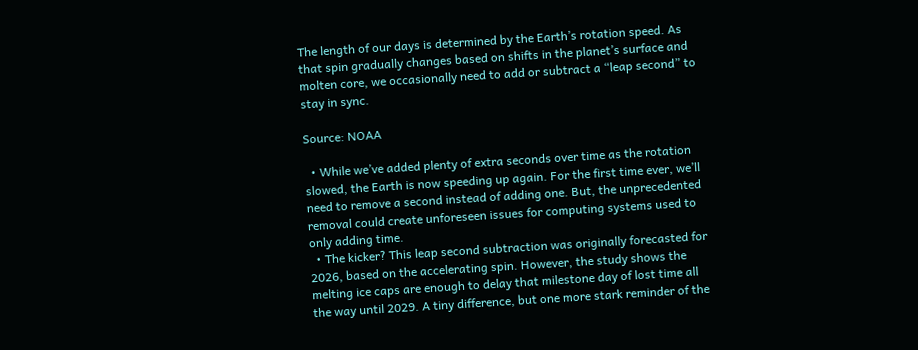The length of our days is determined by the Earth’s rotation speed. As that spin gradually changes based on shifts in the planet’s surface and molten core, we occasionally need to add or subtract a “leap second” to stay in sync.

Source: NOAA

  • While we’ve added plenty of extra seconds over time as the rotation slowed, the Earth is now speeding up again. For the first time ever, we’ll need to remove a second instead of adding one. But, the unprecedented removal could create unforeseen issues for computing systems used to only adding time.
  • The kicker? This leap second subtraction was originally forecasted for 2026, based on the accelerating spin. However, the study shows the melting ice caps are enough to delay that milestone day of lost time all the way until 2029. A tiny difference, but one more stark reminder of the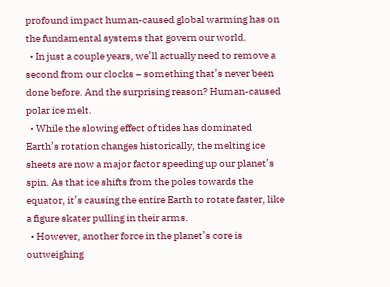profound impact human-caused global warming has on the fundamental systems that govern our world.
  • In just a couple years, we’ll actually need to remove a second from our clocks – something that’s never been done before. And the surprising reason? Human-caused polar ice melt.
  • While the slowing effect of tides has dominated Earth’s rotation changes historically, the melting ice sheets are now a major factor speeding up our planet’s spin. As that ice shifts from the poles towards the equator, it’s causing the entire Earth to rotate faster, like a figure skater pulling in their arms.
  • However, another force in the planet’s core is outweighing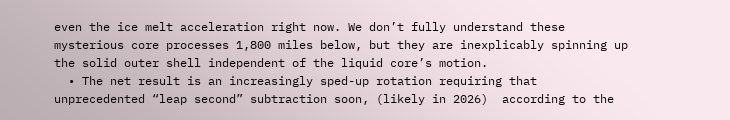even the ice melt acceleration right now. We don’t fully understand these mysterious core processes 1,800 miles below, but they are inexplicably spinning up the solid outer shell independent of the liquid core’s motion.
  • The net result is an increasingly sped-up rotation requiring that unprecedented “leap second” subtraction soon, (likely in 2026)  according to the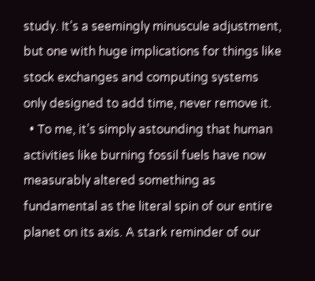study. It’s a seemingly minuscule adjustment, but one with huge implications for things like stock exchanges and computing systems only designed to add time, never remove it.
  • To me, it’s simply astounding that human activities like burning fossil fuels have now measurably altered something as fundamental as the literal spin of our entire planet on its axis. A stark reminder of our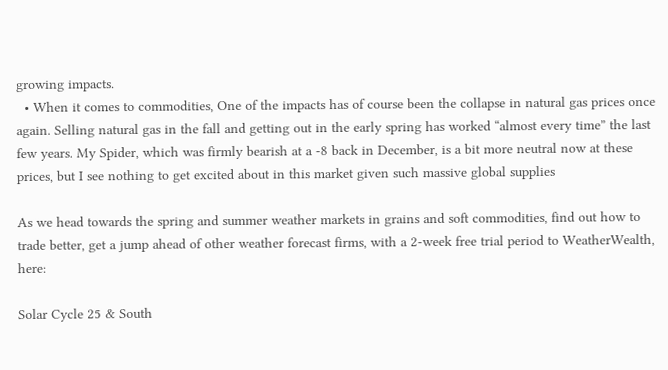growing impacts.
  • When it comes to commodities, One of the impacts has of course been the collapse in natural gas prices once again. Selling natural gas in the fall and getting out in the early spring has worked “almost every time” the last few years. My Spider, which was firmly bearish at a -8 back in December, is a bit more neutral now at these prices, but I see nothing to get excited about in this market given such massive global supplies

As we head towards the spring and summer weather markets in grains and soft commodities, find out how to trade better, get a jump ahead of other weather forecast firms, with a 2-week free trial period to WeatherWealth, here:

Solar Cycle 25 & South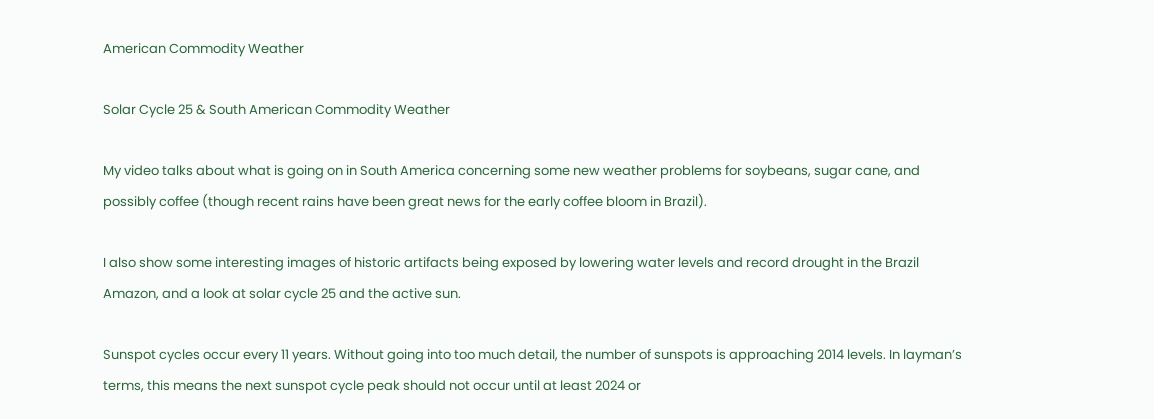American Commodity Weather

Solar Cycle 25 & South American Commodity Weather

My video talks about what is going on in South America concerning some new weather problems for soybeans, sugar cane, and possibly coffee (though recent rains have been great news for the early coffee bloom in Brazil).

I also show some interesting images of historic artifacts being exposed by lowering water levels and record drought in the Brazil Amazon, and a look at solar cycle 25 and the active sun.

Sunspot cycles occur every 11 years. Without going into too much detail, the number of sunspots is approaching 2014 levels. In layman’s terms, this means the next sunspot cycle peak should not occur until at least 2024 or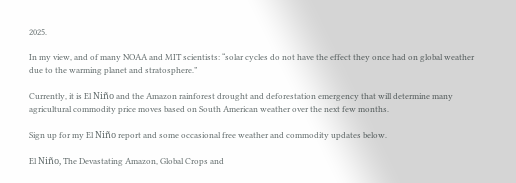2025.

In my view, and of many NOAA and MIT scientists: “solar cycles do not have the effect they once had on global weather due to the warming planet and stratosphere.”

Currently, it is El Niño and the Amazon rainforest drought and deforestation emergency that will determine many agricultural commodity price moves based on South American weather over the next few months.

Sign up for my El Niño report and some occasional free weather and commodity updates below.

El Niño, The Devastating Amazon, Global Crops and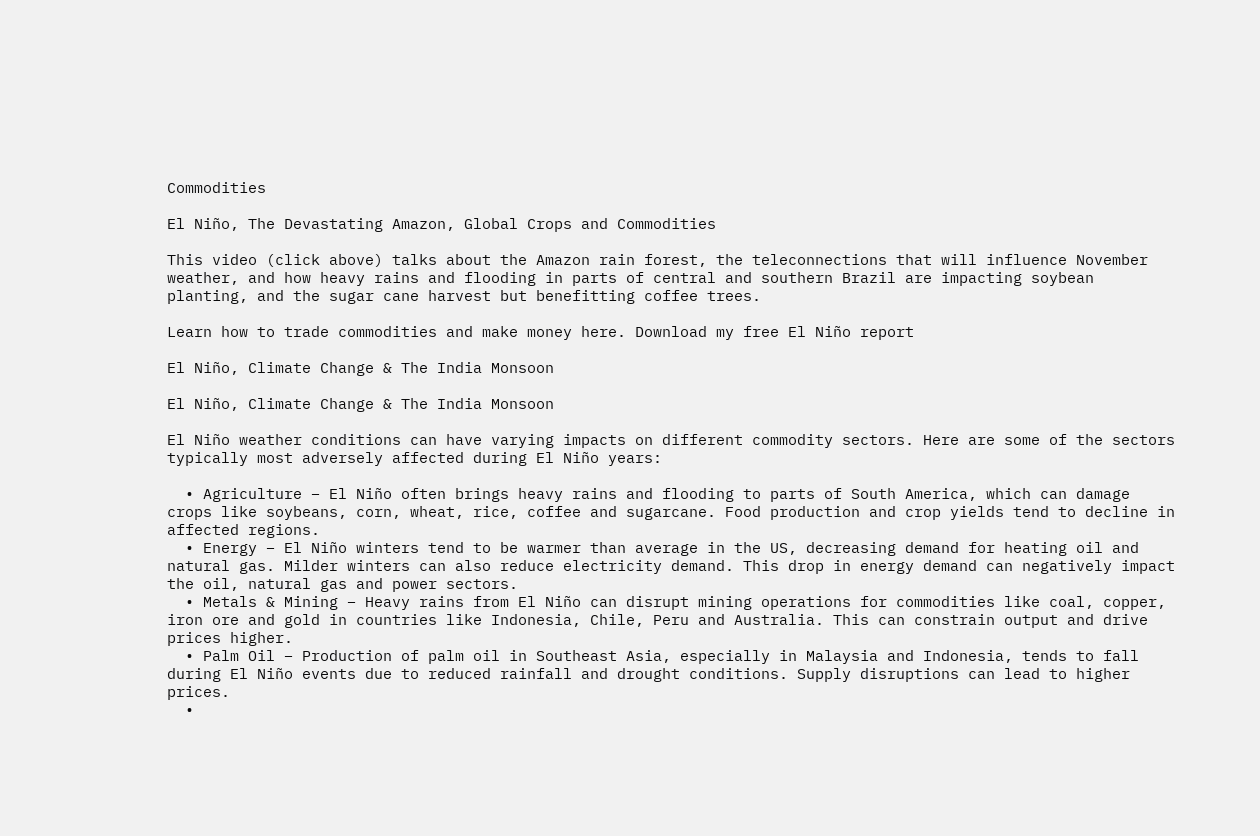Commodities

El Niño, The Devastating Amazon, Global Crops and Commodities

This video (click above) talks about the Amazon rain forest, the teleconnections that will influence November weather, and how heavy rains and flooding in parts of central and southern Brazil are impacting soybean planting, and the sugar cane harvest but benefitting coffee trees.

Learn how to trade commodities and make money here. Download my free El Niño report

El Niño, Climate Change & The India Monsoon

El Niño, Climate Change & The India Monsoon

El Niño weather conditions can have varying impacts on different commodity sectors. Here are some of the sectors typically most adversely affected during El Niño years:

  • Agriculture – El Niño often brings heavy rains and flooding to parts of South America, which can damage crops like soybeans, corn, wheat, rice, coffee and sugarcane. Food production and crop yields tend to decline in affected regions.
  • Energy – El Niño winters tend to be warmer than average in the US, decreasing demand for heating oil and natural gas. Milder winters can also reduce electricity demand. This drop in energy demand can negatively impact the oil, natural gas and power sectors.
  • Metals & Mining – Heavy rains from El Niño can disrupt mining operations for commodities like coal, copper, iron ore and gold in countries like Indonesia, Chile, Peru and Australia. This can constrain output and drive prices higher.
  • Palm Oil – Production of palm oil in Southeast Asia, especially in Malaysia and Indonesia, tends to fall during El Niño events due to reduced rainfall and drought conditions. Supply disruptions can lead to higher prices.
  •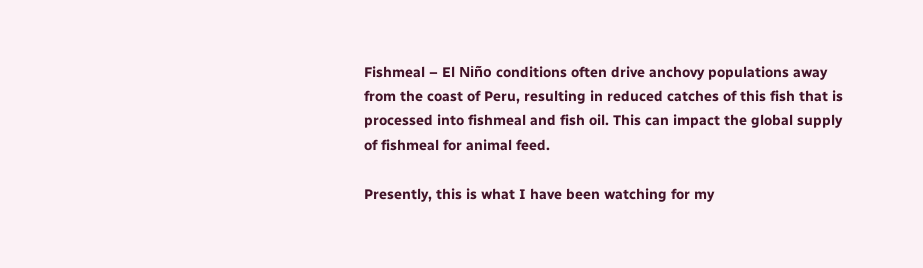Fishmeal – El Niño conditions often drive anchovy populations away from the coast of Peru, resulting in reduced catches of this fish that is processed into fishmeal and fish oil. This can impact the global supply of fishmeal for animal feed.

Presently, this is what I have been watching for my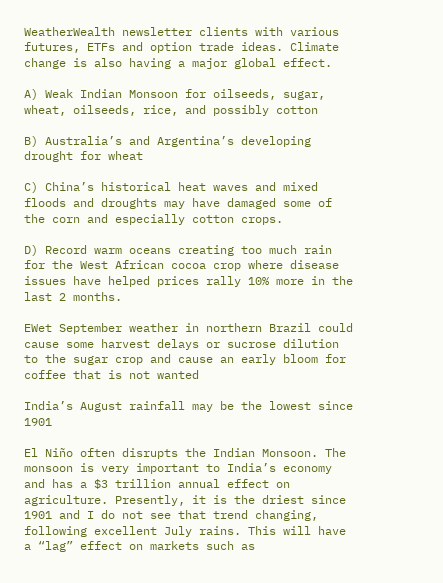WeatherWealth newsletter clients with various futures, ETFs and option trade ideas. Climate change is also having a major global effect.

A) Weak Indian Monsoon for oilseeds, sugar, wheat, oilseeds, rice, and possibly cotton

B) Australia’s and Argentina’s developing drought for wheat

C) China’s historical heat waves and mixed floods and droughts may have damaged some of the corn and especially cotton crops.

D) Record warm oceans creating too much rain for the West African cocoa crop where disease issues have helped prices rally 10% more in the last 2 months.

EWet September weather in northern Brazil could cause some harvest delays or sucrose dilution to the sugar crop and cause an early bloom for coffee that is not wanted

India’s August rainfall may be the lowest since 1901

El Niño often disrupts the Indian Monsoon. The monsoon is very important to India’s economy and has a $3 trillion annual effect on agriculture. Presently, it is the driest since 1901 and I do not see that trend changing, following excellent July rains. This will have a “lag” effect on markets such as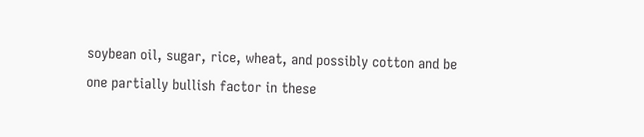soybean oil, sugar, rice, wheat, and possibly cotton and be one partially bullish factor in these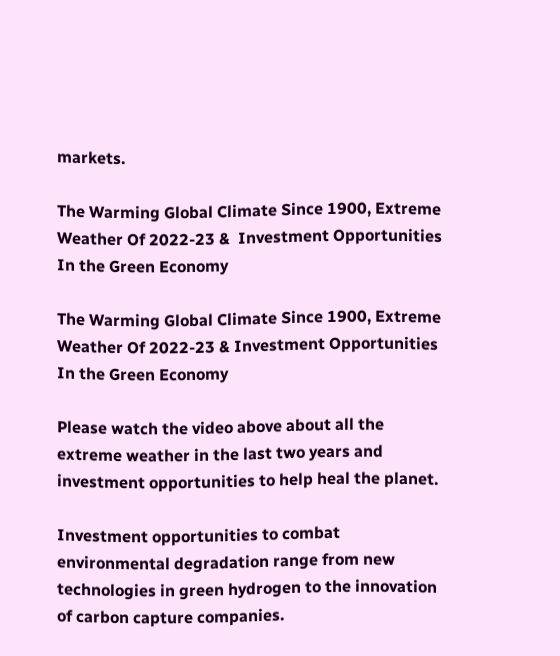markets.

The Warming Global Climate Since 1900, Extreme Weather Of 2022-23 &  Investment Opportunities In the Green Economy

The Warming Global Climate Since 1900, Extreme Weather Of 2022-23 & Investment Opportunities In the Green Economy

Please watch the video above about all the extreme weather in the last two years and investment opportunities to help heal the planet.

Investment opportunities to combat environmental degradation range from new technologies in green hydrogen to the innovation of carbon capture companies.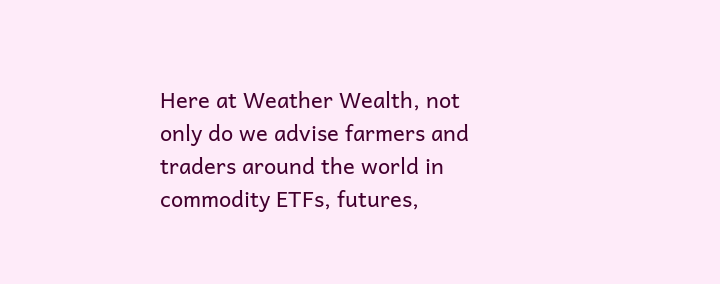Here at Weather Wealth, not only do we advise farmers and traders around the world in commodity ETFs, futures,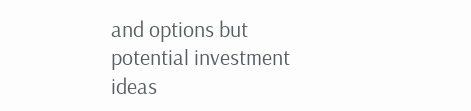and options but potential investment ideas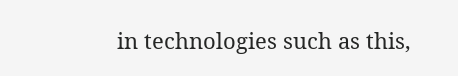in technologies such as this,